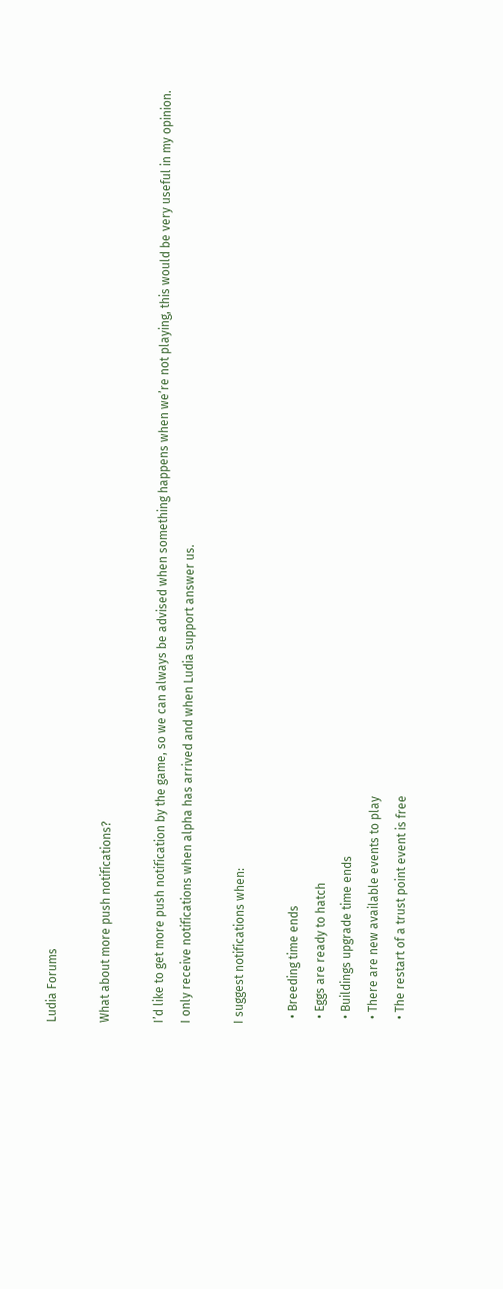Ludia Forums

What about more push notifications?

I’d like to get more push notification by the game, so we can always be advised when something happens when we’re not playing, this would be very useful in my opinion.
I only receive notifications when alpha has arrived and when Ludia support answer us.

I suggest notifications when:

  • Breeding time ends
  • Eggs are ready to hatch
  • Buildings upgrade time ends
  • There are new available events to play
  • The restart of a trust point event is free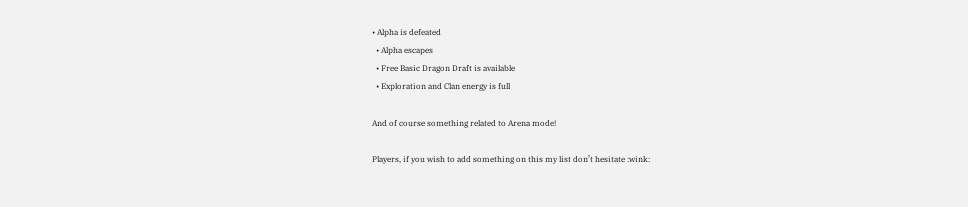• Alpha is defeated
  • Alpha escapes
  • Free Basic Dragon Draft is available
  • Exploration and Clan energy is full

And of course something related to Arena mode!

Players, if you wish to add something on this my list don’t hesitate :wink: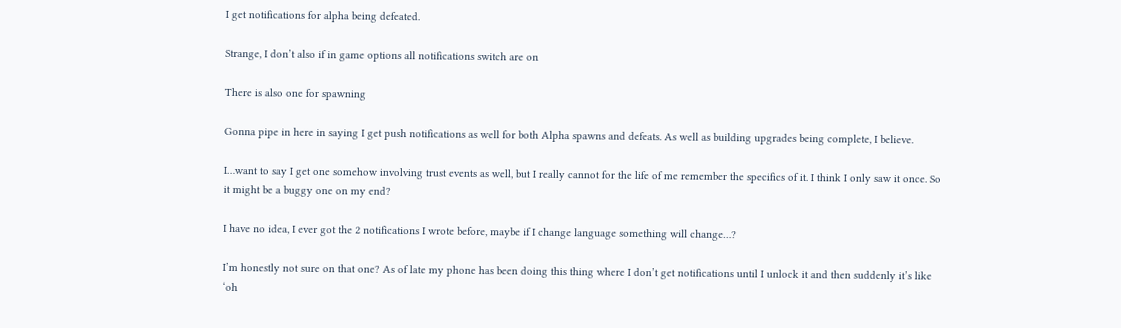I get notifications for alpha being defeated.

Strange, I don’t also if in game options all notifications switch are on

There is also one for spawning

Gonna pipe in here in saying I get push notifications as well for both Alpha spawns and defeats. As well as building upgrades being complete, I believe.

I…want to say I get one somehow involving trust events as well, but I really cannot for the life of me remember the specifics of it. I think I only saw it once. So it might be a buggy one on my end?

I have no idea, I ever got the 2 notifications I wrote before, maybe if I change language something will change…?

I’m honestly not sure on that one? As of late my phone has been doing this thing where I don’t get notifications until I unlock it and then suddenly it’s like ‘oh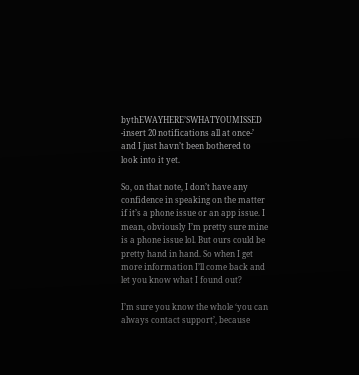bythEWAYHERE’SWHATYOUMISSED -insert 20 notifications all at once-’ and I just havn’t been bothered to look into it yet.

So, on that note, I don’t have any confidence in speaking on the matter if it’s a phone issue or an app issue. I mean, obviously I’m pretty sure mine is a phone issue lol. But ours could be pretty hand in hand. So when I get more information I’ll come back and let you know what I found out?

I’m sure you know the whole ‘you can always contact support’, because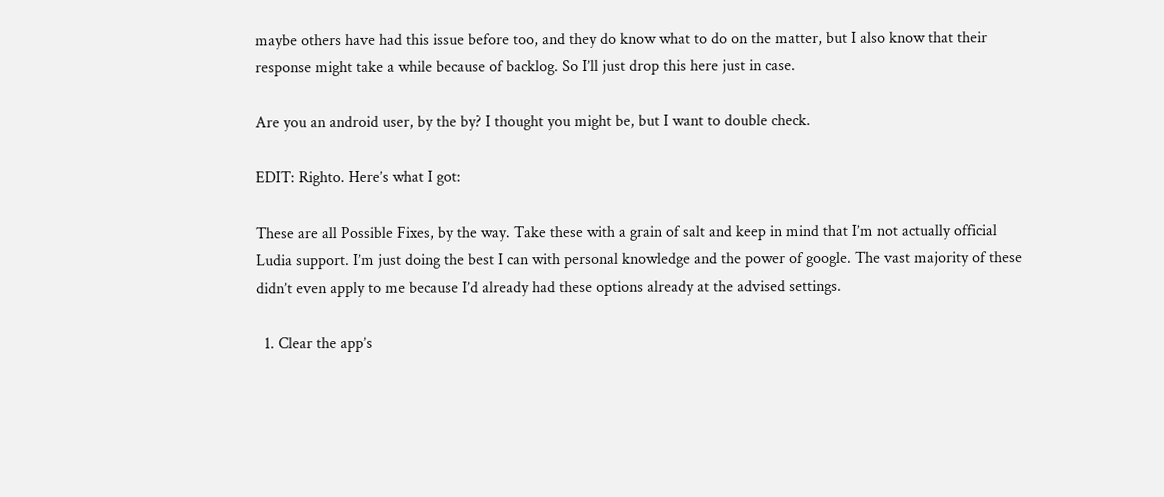maybe others have had this issue before too, and they do know what to do on the matter, but I also know that their response might take a while because of backlog. So I’ll just drop this here just in case.

Are you an android user, by the by? I thought you might be, but I want to double check.

EDIT: Righto. Here’s what I got:

These are all Possible Fixes, by the way. Take these with a grain of salt and keep in mind that I’m not actually official Ludia support. I’m just doing the best I can with personal knowledge and the power of google. The vast majority of these didn’t even apply to me because I’d already had these options already at the advised settings.

  1. Clear the app’s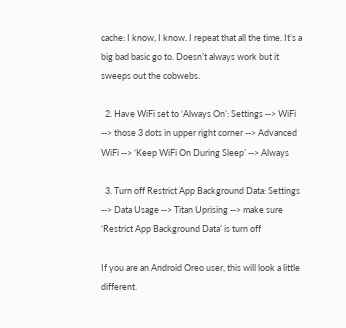cache: I know, I know. I repeat that all the time. It’s a big bad basic go to. Doesn’t always work but it sweeps out the cobwebs.

  2. Have WiFi set to ‘Always On’: Settings --> WiFi --> those 3 dots in upper right corner --> Advanced WiFi --> ‘Keep WiFi On During Sleep’ --> Always

  3. Turn off Restrict App Background Data: Settings --> Data Usage --> Titan Uprising --> make sure ‘Restrict App Background Data’ is turn off

If you are an Android Oreo user, this will look a little different.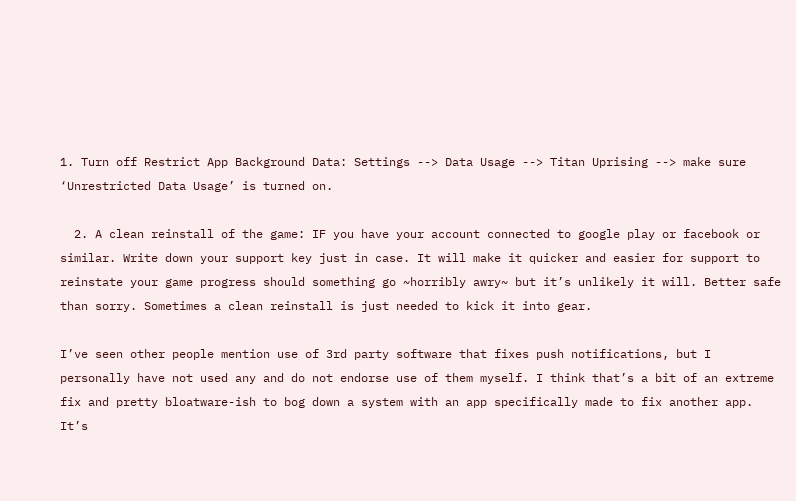1. Turn off Restrict App Background Data: Settings --> Data Usage --> Titan Uprising --> make sure ‘Unrestricted Data Usage’ is turned on.

  2. A clean reinstall of the game: IF you have your account connected to google play or facebook or similar. Write down your support key just in case. It will make it quicker and easier for support to reinstate your game progress should something go ~horribly awry~ but it’s unlikely it will. Better safe than sorry. Sometimes a clean reinstall is just needed to kick it into gear.

I’ve seen other people mention use of 3rd party software that fixes push notifications, but I personally have not used any and do not endorse use of them myself. I think that’s a bit of an extreme fix and pretty bloatware-ish to bog down a system with an app specifically made to fix another app. It’s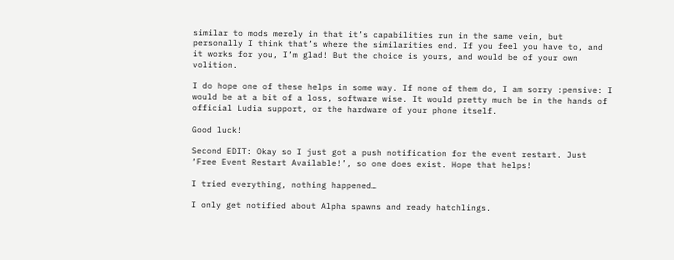similar to mods merely in that it’s capabilities run in the same vein, but personally I think that’s where the similarities end. If you feel you have to, and it works for you, I’m glad! But the choice is yours, and would be of your own volition.

I do hope one of these helps in some way. If none of them do, I am sorry :pensive: I would be at a bit of a loss, software wise. It would pretty much be in the hands of official Ludia support, or the hardware of your phone itself.

Good luck!

Second EDIT: Okay so I just got a push notification for the event restart. Just ‘Free Event Restart Available!’, so one does exist. Hope that helps!

I tried everything, nothing happened…

I only get notified about Alpha spawns and ready hatchlings.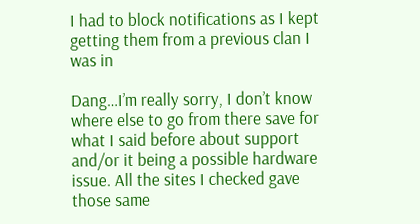I had to block notifications as I kept getting them from a previous clan I was in

Dang…I’m really sorry, I don’t know where else to go from there save for what I said before about support and/or it being a possible hardware issue. All the sites I checked gave those same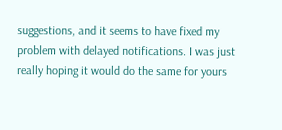suggestions, and it seems to have fixed my problem with delayed notifications. I was just really hoping it would do the same for yours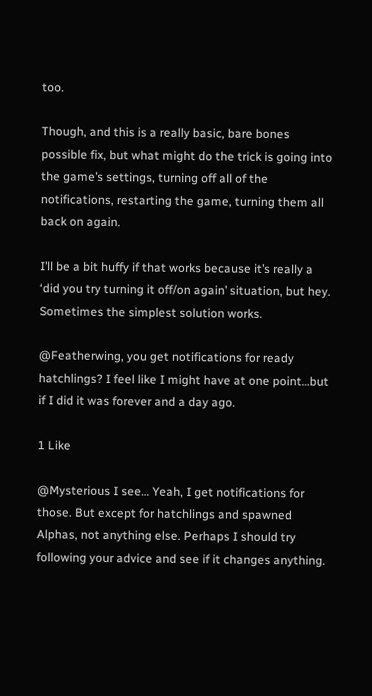too.

Though, and this is a really basic, bare bones possible fix, but what might do the trick is going into the game’s settings, turning off all of the notifications, restarting the game, turning them all back on again.

I’ll be a bit huffy if that works because it’s really a ‘did you try turning it off/on again’ situation, but hey. Sometimes the simplest solution works.

@Featherwing, you get notifications for ready hatchlings? I feel like I might have at one point…but if I did it was forever and a day ago.

1 Like

@Mysterious I see… Yeah, I get notifications for those. But except for hatchlings and spawned Alphas, not anything else. Perhaps I should try following your advice and see if it changes anything.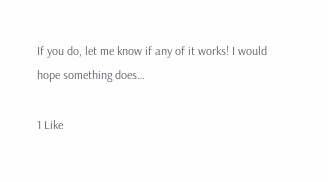If you do, let me know if any of it works! I would hope something does…

1 Like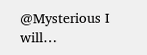@Mysterious I will…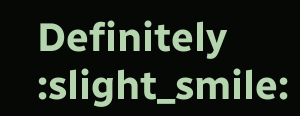Definitely :slight_smile: